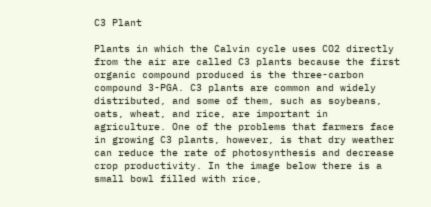C3 Plant

Plants in which the Calvin cycle uses CO2 directly from the air are called C3 plants because the first organic compound produced is the three-carbon compound 3-PGA. C3 plants are common and widely distributed, and some of them, such as soybeans, oats, wheat, and rice, are important in agriculture. One of the problems that farmers face in growing C3 plants, however, is that dry weather can reduce the rate of photosynthesis and decrease crop productivity. In the image below there is a small bowl filled with rice,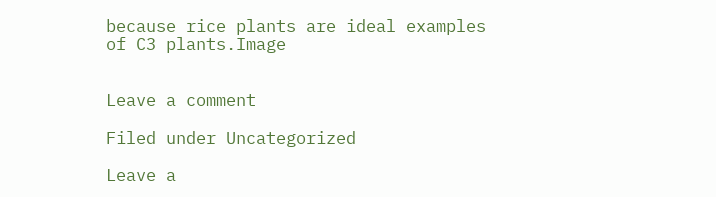because rice plants are ideal examples of C3 plants.Image


Leave a comment

Filed under Uncategorized

Leave a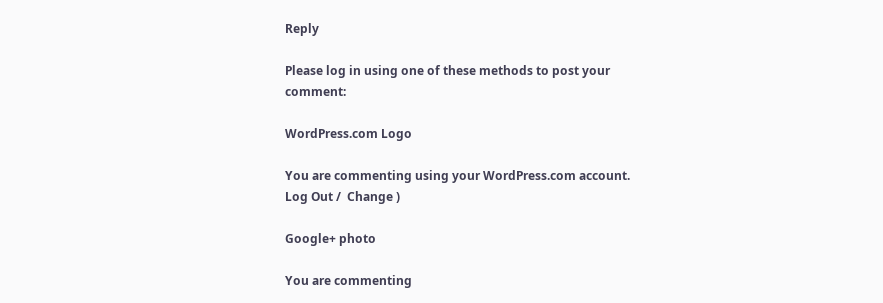Reply

Please log in using one of these methods to post your comment:

WordPress.com Logo

You are commenting using your WordPress.com account. Log Out /  Change )

Google+ photo

You are commenting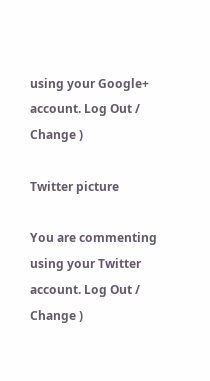using your Google+ account. Log Out /  Change )

Twitter picture

You are commenting using your Twitter account. Log Out /  Change )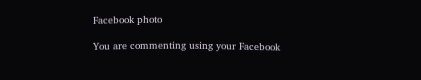Facebook photo

You are commenting using your Facebook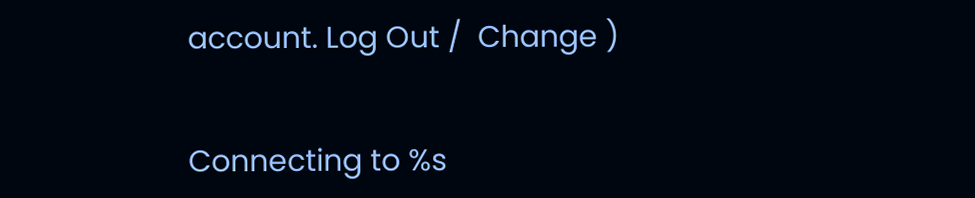account. Log Out /  Change )


Connecting to %s